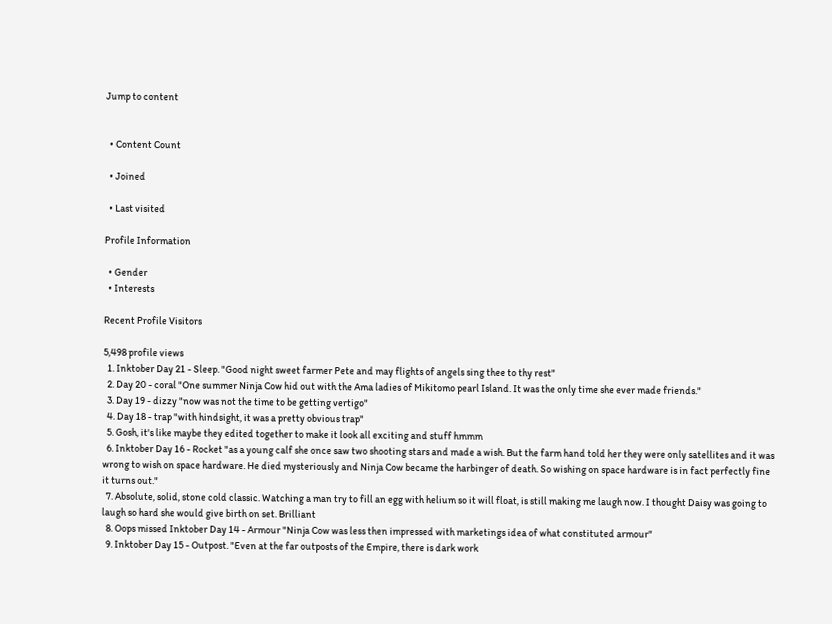Jump to content


  • Content Count

  • Joined

  • Last visited

Profile Information

  • Gender
  • Interests

Recent Profile Visitors

5,498 profile views
  1. Inktober Day 21 - Sleep. "Good night sweet farmer Pete and may flights of angels sing thee to thy rest"
  2. Day 20 - coral "One summer Ninja Cow hid out with the Ama ladies of Mikitomo pearl Island. It was the only time she ever made friends."
  3. Day 19 - dizzy "now was not the time to be getting vertigo"
  4. Day 18 - trap "with hindsight, it was a pretty obvious trap"
  5. Gosh, it's like maybe they edited together to make it look all exciting and stuff hmmm
  6. Inktober Day 16 - Rocket "as a young calf she once saw two shooting stars and made a wish. But the farm hand told her they were only satellites and it was wrong to wish on space hardware. He died mysteriously and Ninja Cow became the harbinger of death. So wishing on space hardware is in fact perfectly fine it turns out."
  7. Absolute, solid, stone cold classic. Watching a man try to fill an egg with helium so it will float, is still making me laugh now. I thought Daisy was going to laugh so hard she would give birth on set. Brilliant
  8. Oops missed Inktober Day 14 - Armour "Ninja Cow was less then impressed with marketings idea of what constituted armour"
  9. Inktober Day 15 - Outpost. "Even at the far outposts of the Empire, there is dark work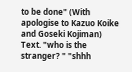to be done" (With apologise to Kazuo Koike and Goseki Kojiman) Text. "who is the stranger? " "shhh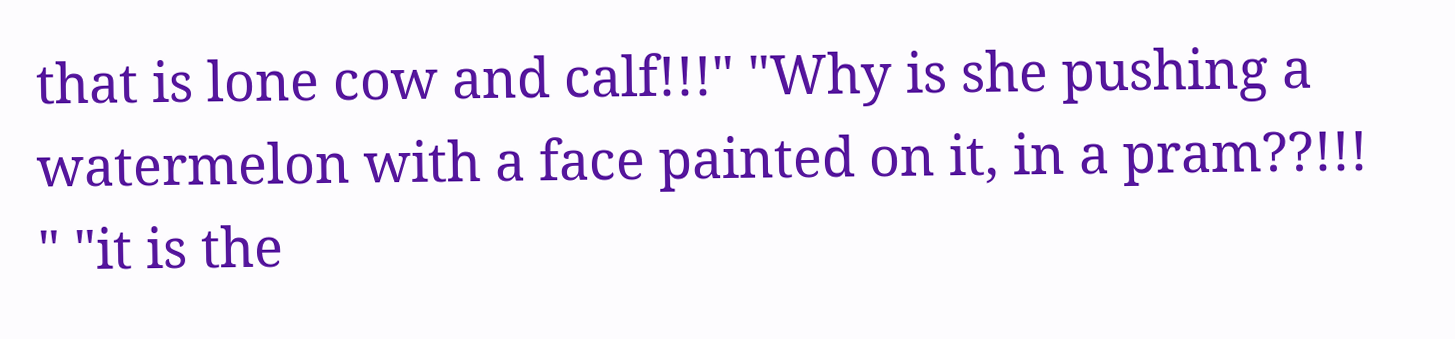that is lone cow and calf!!!" "Why is she pushing a watermelon with a face painted on it, in a pram??!!! " "it is the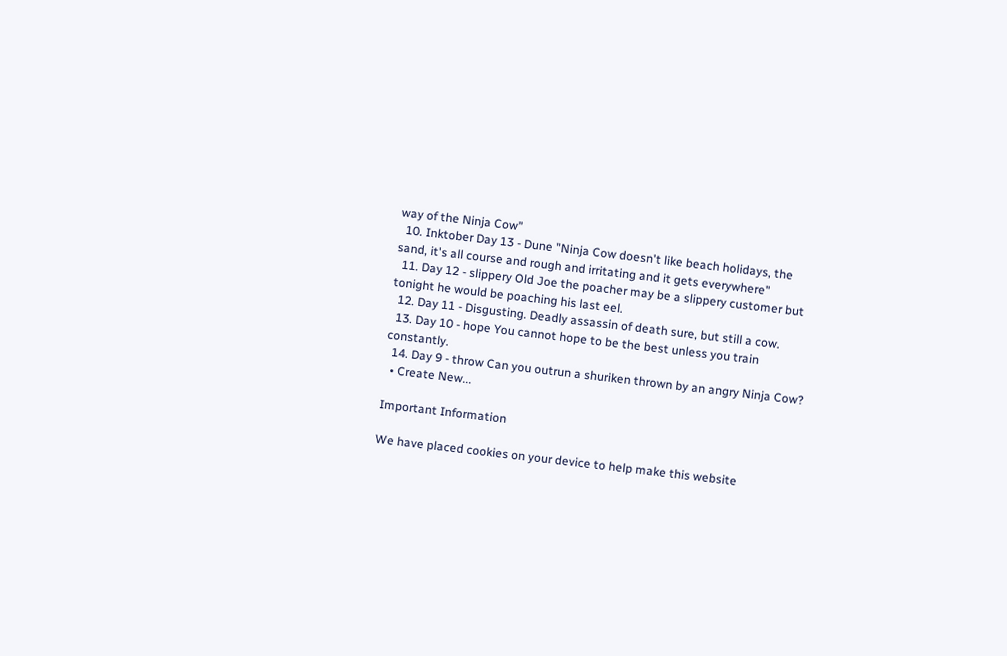way of the Ninja Cow"
  10. Inktober Day 13 - Dune "Ninja Cow doesn't like beach holidays, the sand, it's all course and rough and irritating and it gets everywhere"
  11. Day 12 - slippery Old Joe the poacher may be a slippery customer but tonight he would be poaching his last eel.
  12. Day 11 - Disgusting. Deadly assassin of death sure, but still a cow.
  13. Day 10 - hope You cannot hope to be the best unless you train constantly.
  14. Day 9 - throw Can you outrun a shuriken thrown by an angry Ninja Cow?
  • Create New...

Important Information

We have placed cookies on your device to help make this website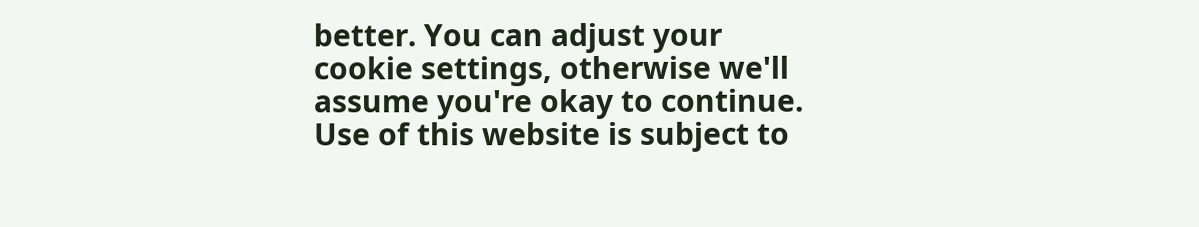better. You can adjust your cookie settings, otherwise we'll assume you're okay to continue. Use of this website is subject to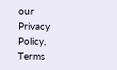our Privacy Policy, Terms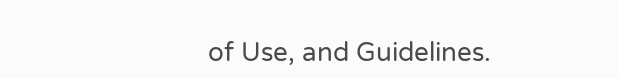of Use, and Guidelines.